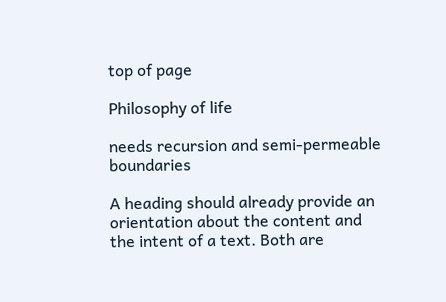top of page

Philosophy of life

needs recursion and semi-permeable boundaries

A heading should already provide an orientation about the content and the intent of a text. Both are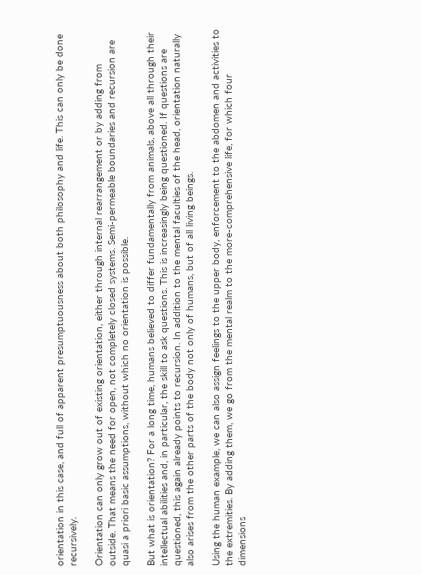orientation in this case, and full of apparent presumptuousness about both philosophy and life. This can only be done recursively.

Orientation can only grow out of existing orientation, either through internal rearrangement or by adding from outside. That means the need for open, not completely closed systems. Semi-permeable boundaries and recursion are quasi a priori basic assumptions, without which no orientation is possible.

But what is orientation? For a long time, humans believed to differ fundamentally from animals, above all through their intellectual abilities and, in particular, the skill to ask questions. This is increasingly being questioned. If questions are questioned, this again already points to recursion. In addition to the mental faculties of the head, orientation naturally also arises from the other parts of the body not only of humans, but of all living beings.

Using the human example, we can also assign feelings to the upper body, enforcement to the abdomen and activities to the extremities. By adding them, we go from the mental realm to the more-comprehensive life, for which four dimensions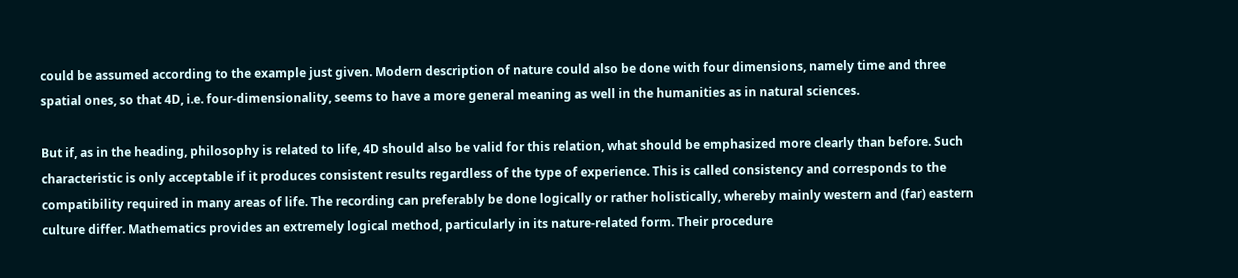could be assumed according to the example just given. Modern description of nature could also be done with four dimensions, namely time and three spatial ones, so that 4D, i.e. four-dimensionality, seems to have a more general meaning as well in the humanities as in natural sciences.

But if, as in the heading, philosophy is related to life, 4D should also be valid for this relation, what should be emphasized more clearly than before. Such characteristic is only acceptable if it produces consistent results regardless of the type of experience. This is called consistency and corresponds to the compatibility required in many areas of life. The recording can preferably be done logically or rather holistically, whereby mainly western and (far) eastern culture differ. Mathematics provides an extremely logical method, particularly in its nature-related form. Their procedure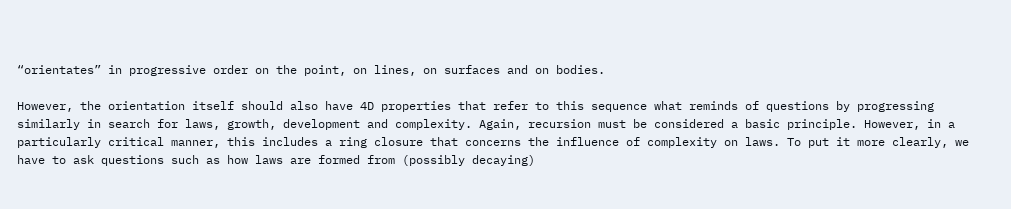“orientates” in progressive order on the point, on lines, on surfaces and on bodies.

However, the orientation itself should also have 4D properties that refer to this sequence what reminds of questions by progressing similarly in search for laws, growth, development and complexity. Again, recursion must be considered a basic principle. However, in a particularly critical manner, this includes a ring closure that concerns the influence of complexity on laws. To put it more clearly, we have to ask questions such as how laws are formed from (possibly decaying)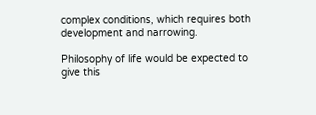complex conditions, which requires both development and narrowing.

Philosophy of life would be expected to give this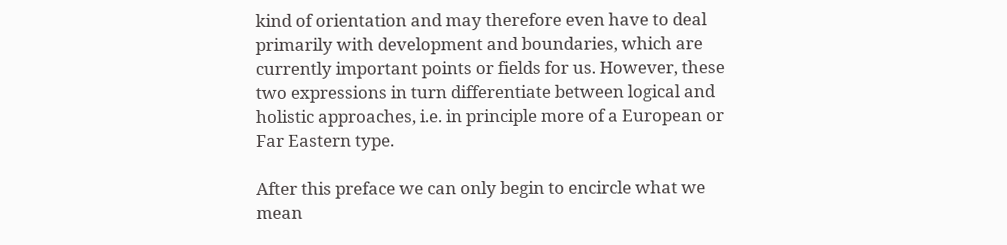kind of orientation and may therefore even have to deal primarily with development and boundaries, which are currently important points or fields for us. However, these two expressions in turn differentiate between logical and holistic approaches, i.e. in principle more of a European or Far Eastern type.

After this preface we can only begin to encircle what we mean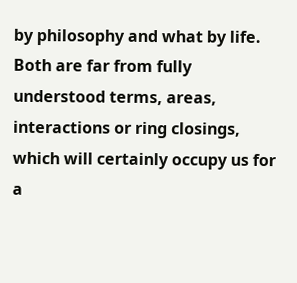by philosophy and what by life. Both are far from fully understood terms, areas, interactions or ring closings, which will certainly occupy us for a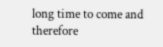long time to come and therefore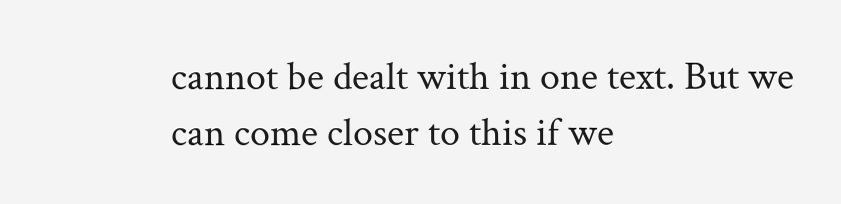cannot be dealt with in one text. But we can come closer to this if we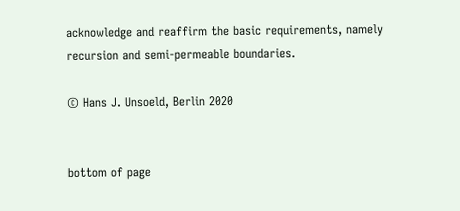acknowledge and reaffirm the basic requirements, namely recursion and semi-permeable boundaries.

© Hans J. Unsoeld, Berlin 2020


bottom of page